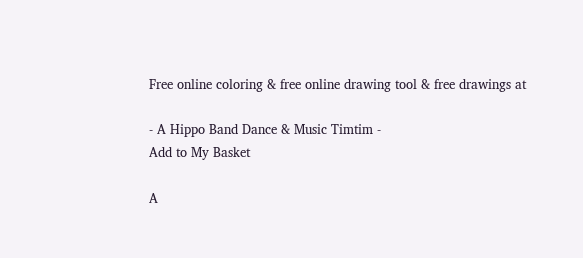Free online coloring & free online drawing tool & free drawings at

- A Hippo Band Dance & Music Timtim -
Add to My Basket

A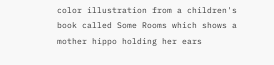color illustration from a children's book called Some Rooms which shows a mother hippo holding her ears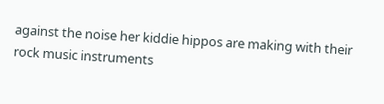against the noise her kiddie hippos are making with their rock music instruments